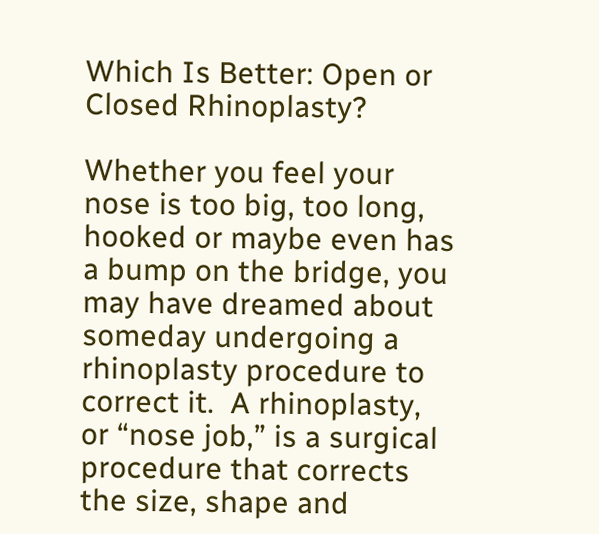Which Is Better: Open or Closed Rhinoplasty?

Whether you feel your nose is too big, too long, hooked or maybe even has a bump on the bridge, you may have dreamed about someday undergoing a rhinoplasty procedure to correct it.  A rhinoplasty, or “nose job,” is a surgical procedure that corrects the size, shape and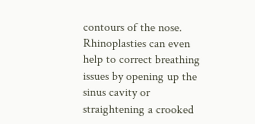contours of the nose. Rhinoplasties can even help to correct breathing issues by opening up the sinus cavity or straightening a crooked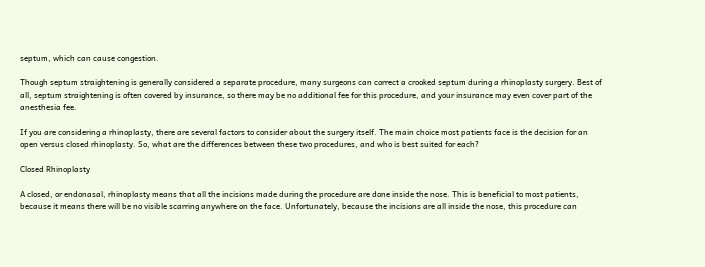septum, which can cause congestion.

Though septum straightening is generally considered a separate procedure, many surgeons can correct a crooked septum during a rhinoplasty surgery. Best of all, septum straightening is often covered by insurance, so there may be no additional fee for this procedure, and your insurance may even cover part of the anesthesia fee.

If you are considering a rhinoplasty, there are several factors to consider about the surgery itself. The main choice most patients face is the decision for an open versus closed rhinoplasty. So, what are the differences between these two procedures, and who is best suited for each?

Closed Rhinoplasty

A closed, or endonasal, rhinoplasty means that all the incisions made during the procedure are done inside the nose. This is beneficial to most patients, because it means there will be no visible scarring anywhere on the face. Unfortunately, because the incisions are all inside the nose, this procedure can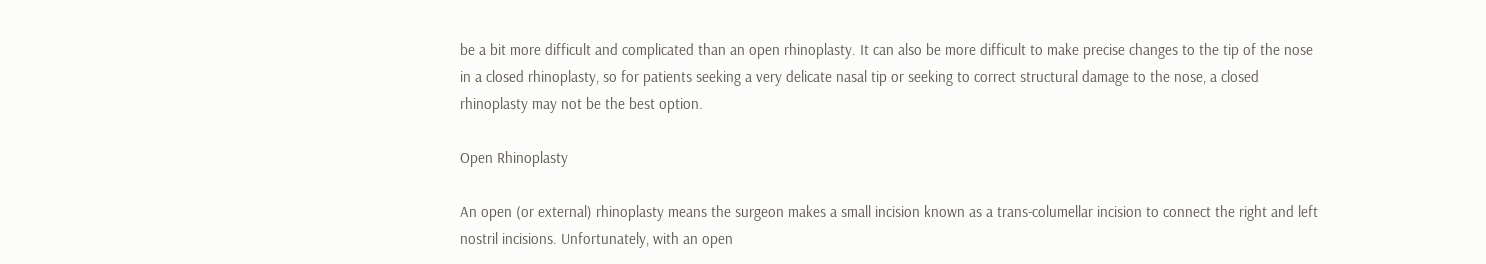be a bit more difficult and complicated than an open rhinoplasty. It can also be more difficult to make precise changes to the tip of the nose in a closed rhinoplasty, so for patients seeking a very delicate nasal tip or seeking to correct structural damage to the nose, a closed rhinoplasty may not be the best option.

Open Rhinoplasty

An open (or external) rhinoplasty means the surgeon makes a small incision known as a trans-columellar incision to connect the right and left nostril incisions. Unfortunately, with an open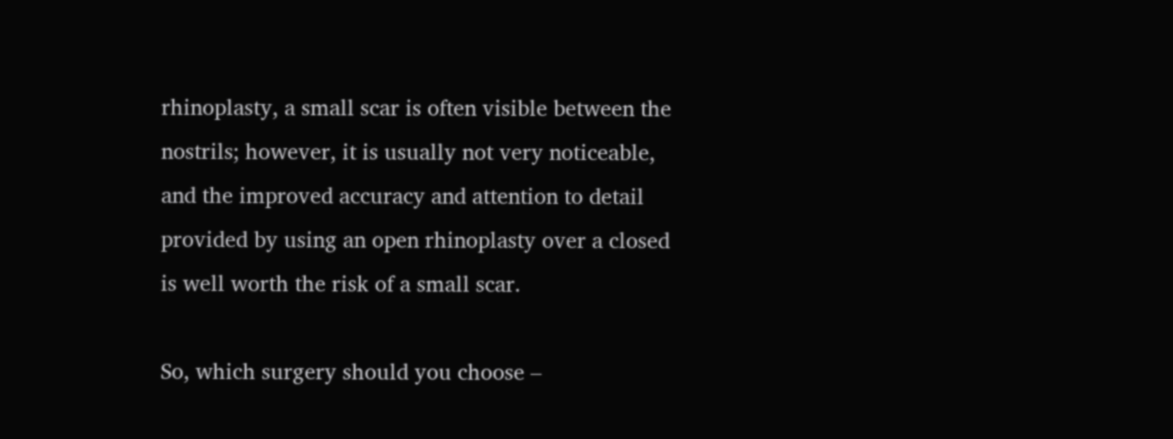rhinoplasty, a small scar is often visible between the nostrils; however, it is usually not very noticeable, and the improved accuracy and attention to detail provided by using an open rhinoplasty over a closed is well worth the risk of a small scar.

So, which surgery should you choose –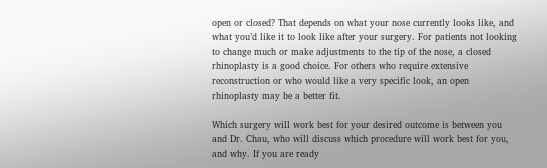open or closed? That depends on what your nose currently looks like, and what you’d like it to look like after your surgery. For patients not looking to change much or make adjustments to the tip of the nose, a closed rhinoplasty is a good choice. For others who require extensive reconstruction or who would like a very specific look, an open rhinoplasty may be a better fit.

Which surgery will work best for your desired outcome is between you and Dr. Chau, who will discuss which procedure will work best for you, and why. If you are ready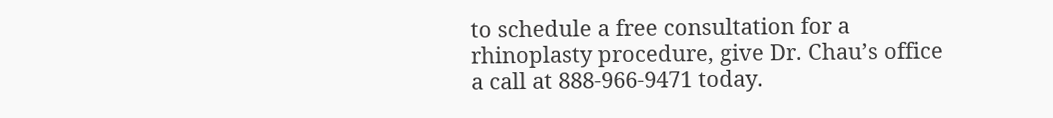to schedule a free consultation for a rhinoplasty procedure, give Dr. Chau’s office a call at 888-966-9471 today.